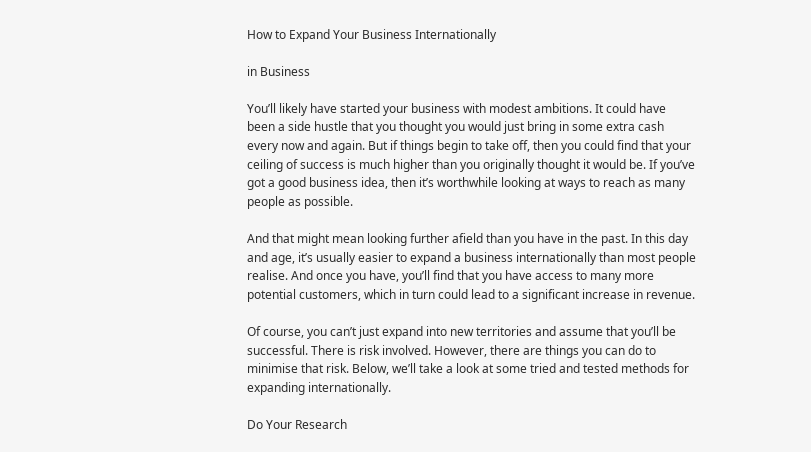How to Expand Your Business Internationally

in Business

You’ll likely have started your business with modest ambitions. It could have been a side hustle that you thought you would just bring in some extra cash every now and again. But if things begin to take off, then you could find that your ceiling of success is much higher than you originally thought it would be. If you’ve got a good business idea, then it’s worthwhile looking at ways to reach as many people as possible.

And that might mean looking further afield than you have in the past. In this day and age, it’s usually easier to expand a business internationally than most people realise. And once you have, you’ll find that you have access to many more potential customers, which in turn could lead to a significant increase in revenue.

Of course, you can’t just expand into new territories and assume that you’ll be successful. There is risk involved. However, there are things you can do to minimise that risk. Below, we’ll take a look at some tried and tested methods for expanding internationally.

Do Your Research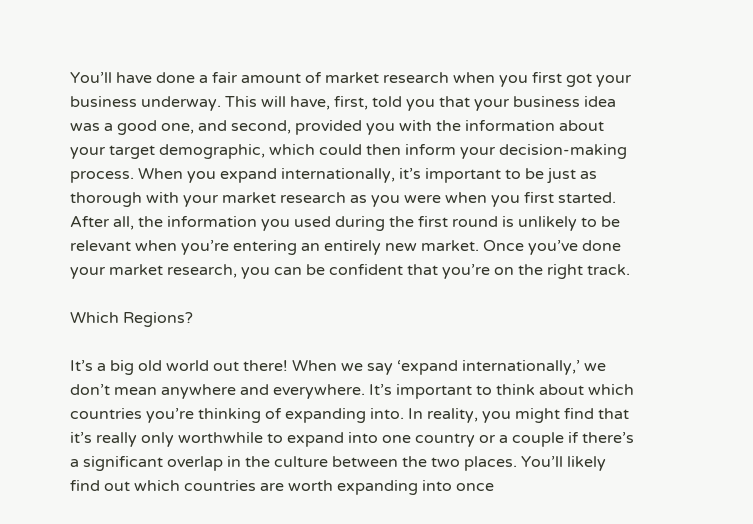You’ll have done a fair amount of market research when you first got your business underway. This will have, first, told you that your business idea was a good one, and second, provided you with the information about your target demographic, which could then inform your decision-making process. When you expand internationally, it’s important to be just as thorough with your market research as you were when you first started. After all, the information you used during the first round is unlikely to be relevant when you’re entering an entirely new market. Once you’ve done your market research, you can be confident that you’re on the right track.

Which Regions?

It’s a big old world out there! When we say ‘expand internationally,’ we don’t mean anywhere and everywhere. It’s important to think about which countries you’re thinking of expanding into. In reality, you might find that it’s really only worthwhile to expand into one country or a couple if there’s a significant overlap in the culture between the two places. You’ll likely find out which countries are worth expanding into once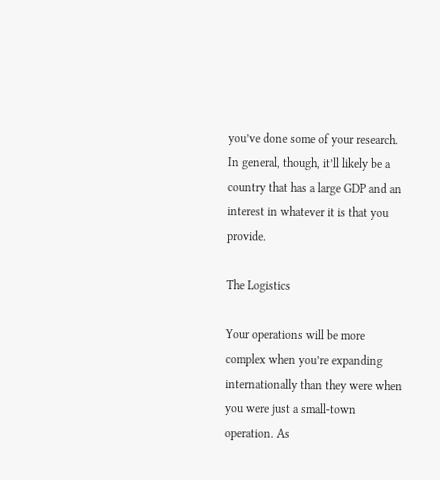you’ve done some of your research. In general, though, it’ll likely be a country that has a large GDP and an interest in whatever it is that you provide.

The Logistics

Your operations will be more complex when you’re expanding internationally than they were when you were just a small-town operation. As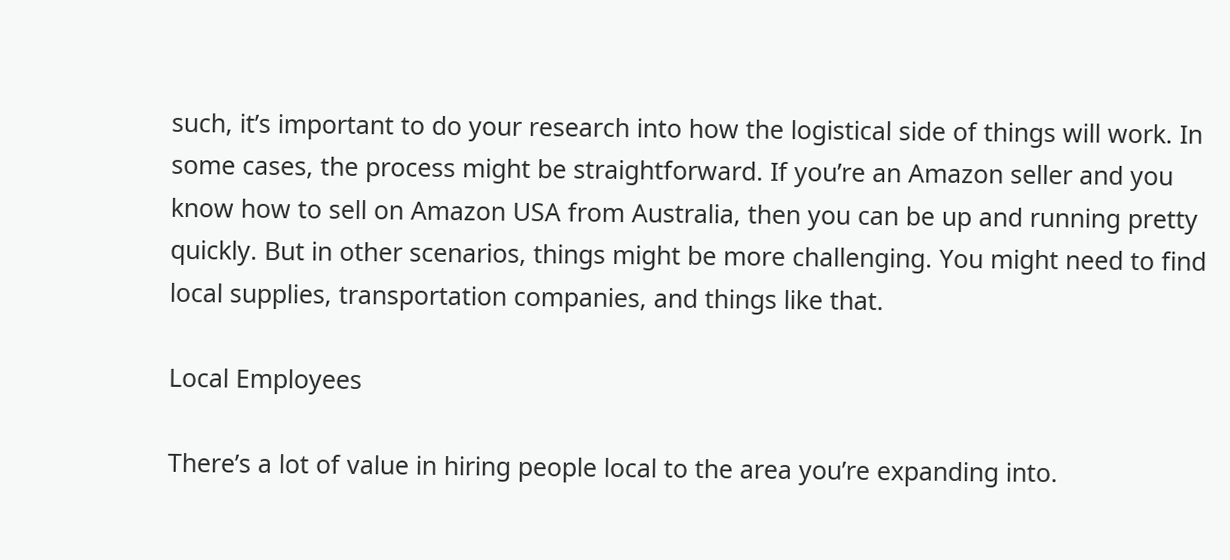such, it’s important to do your research into how the logistical side of things will work. In some cases, the process might be straightforward. If you’re an Amazon seller and you know how to sell on Amazon USA from Australia, then you can be up and running pretty quickly. But in other scenarios, things might be more challenging. You might need to find local supplies, transportation companies, and things like that.

Local Employees

There’s a lot of value in hiring people local to the area you’re expanding into.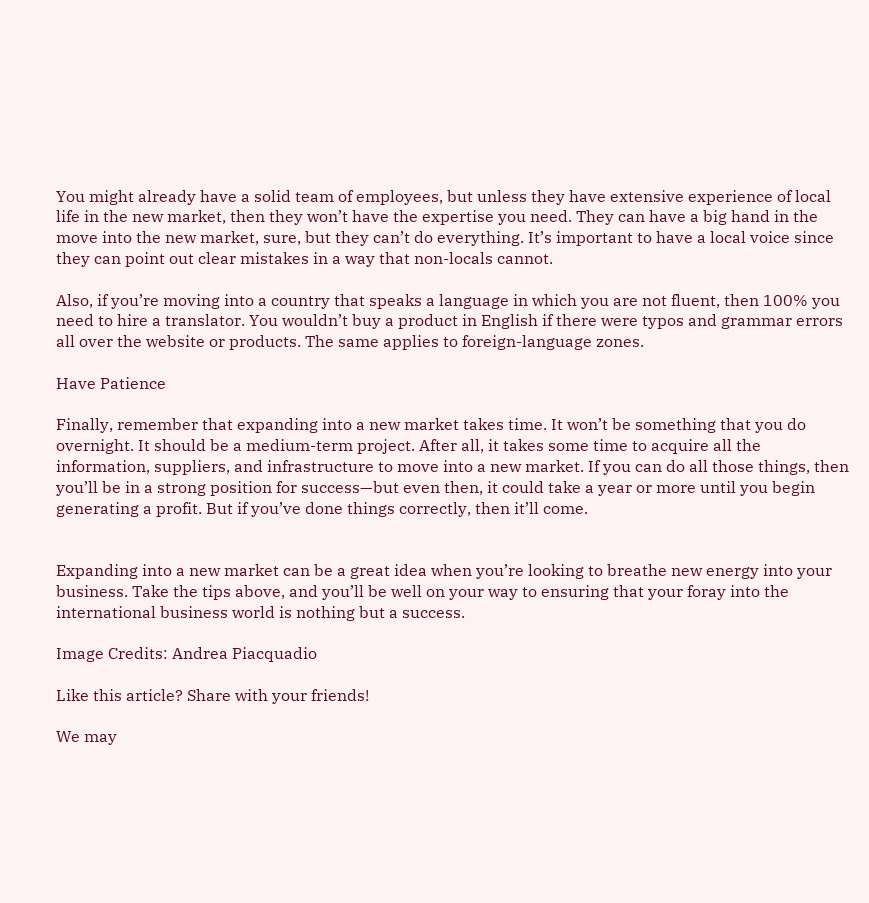You might already have a solid team of employees, but unless they have extensive experience of local life in the new market, then they won’t have the expertise you need. They can have a big hand in the move into the new market, sure, but they can’t do everything. It’s important to have a local voice since they can point out clear mistakes in a way that non-locals cannot.

Also, if you’re moving into a country that speaks a language in which you are not fluent, then 100% you need to hire a translator. You wouldn’t buy a product in English if there were typos and grammar errors all over the website or products. The same applies to foreign-language zones.

Have Patience

Finally, remember that expanding into a new market takes time. It won’t be something that you do overnight. It should be a medium-term project. After all, it takes some time to acquire all the information, suppliers, and infrastructure to move into a new market. If you can do all those things, then you’ll be in a strong position for success—but even then, it could take a year or more until you begin generating a profit. But if you’ve done things correctly, then it’ll come.


Expanding into a new market can be a great idea when you’re looking to breathe new energy into your business. Take the tips above, and you’ll be well on your way to ensuring that your foray into the international business world is nothing but a success.

Image Credits: Andrea Piacquadio

Like this article? Share with your friends!

We may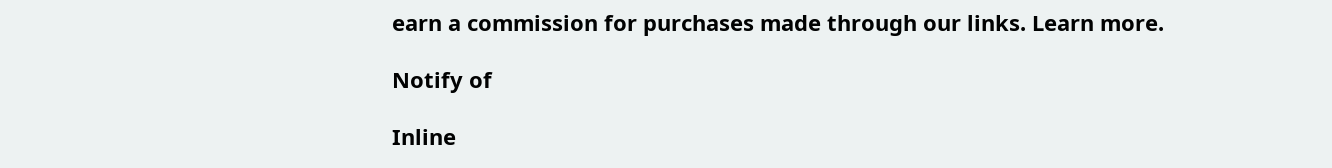earn a commission for purchases made through our links. Learn more.

Notify of

Inline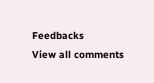Feedbacks
View all comments